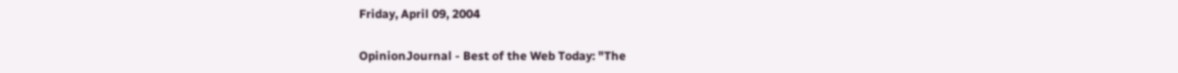Friday, April 09, 2004

OpinionJournal - Best of the Web Today: "The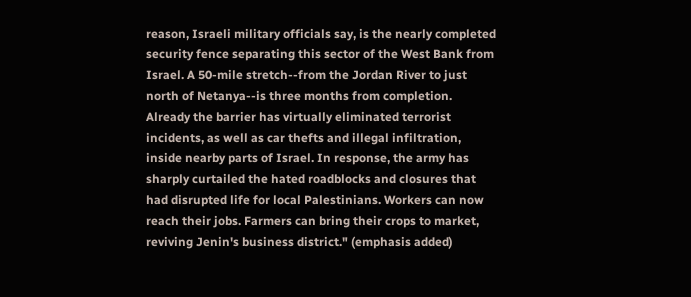reason, Israeli military officials say, is the nearly completed security fence separating this sector of the West Bank from Israel. A 50-mile stretch--from the Jordan River to just north of Netanya--is three months from completion. Already the barrier has virtually eliminated terrorist incidents, as well as car thefts and illegal infiltration, inside nearby parts of Israel. In response, the army has sharply curtailed the hated roadblocks and closures that had disrupted life for local Palestinians. Workers can now reach their jobs. Farmers can bring their crops to market, reviving Jenin's business district." (emphasis added)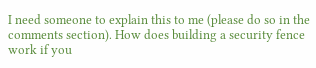I need someone to explain this to me (please do so in the comments section). How does building a security fence work if you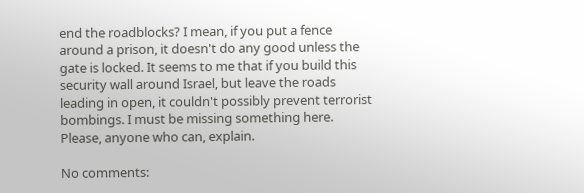end the roadblocks? I mean, if you put a fence around a prison, it doesn't do any good unless the gate is locked. It seems to me that if you build this security wall around Israel, but leave the roads leading in open, it couldn't possibly prevent terrorist bombings. I must be missing something here. Please, anyone who can, explain.

No comments: